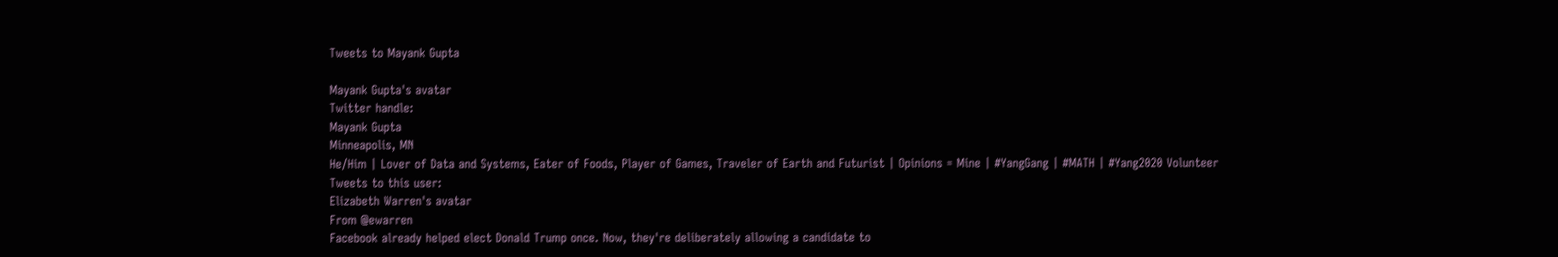Tweets to Mayank Gupta

Mayank Gupta's avatar
Twitter handle:
Mayank Gupta
Minneapolis, MN
He/Him | Lover of Data and Systems, Eater of Foods, Player of Games, Traveler of Earth and Futurist | Opinions = Mine | #YangGang | #MATH | #Yang2020 Volunteer
Tweets to this user:
Elizabeth Warren's avatar
From @ewarren
Facebook already helped elect Donald Trump once. Now, they're deliberately allowing a candidate to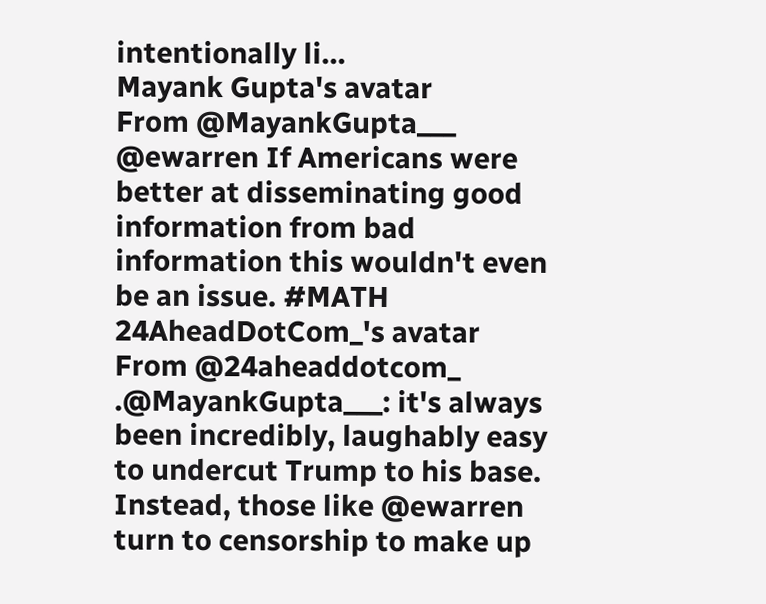intentionally li…
Mayank Gupta's avatar
From @MayankGupta___
@ewarren If Americans were better at disseminating good information from bad information this wouldn't even be an issue. #MATH
24AheadDotCom_'s avatar
From @24aheaddotcom_
.@MayankGupta___: it's always been incredibly, laughably easy to undercut Trump to his base. Instead, those like @ewarren turn to censorship to make up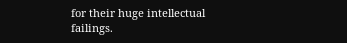for their huge intellectual failings.